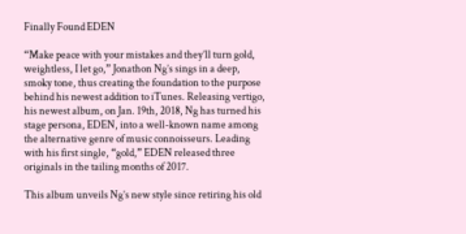Finally Found EDEN

“Make peace with your mistakes and they’ll turn gold, weightless, I let go,” Jonathon Ng’s sings in a deep, smoky tone, thus creating the foundation to the purpose behind his newest addition to iTunes. Releasing vertigo, his newest album, on Jan. 19th, 2018, Ng has turned his stage persona, EDEN, into a well-known name among the alternative genre of music connoisseurs. Leading with his first single, “gold,” EDEN released three originals in the tailing months of 2017.

This album unveils Ng’s new style since retiring his old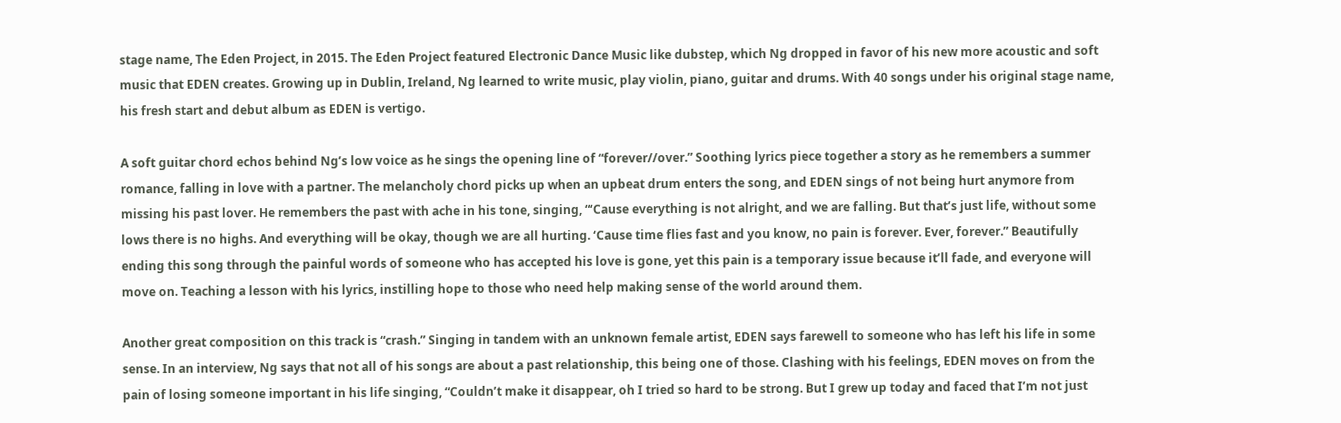stage name, The Eden Project, in 2015. The Eden Project featured Electronic Dance Music like dubstep, which Ng dropped in favor of his new more acoustic and soft music that EDEN creates. Growing up in Dublin, Ireland, Ng learned to write music, play violin, piano, guitar and drums. With 40 songs under his original stage name, his fresh start and debut album as EDEN is vertigo.

A soft guitar chord echos behind Ng’s low voice as he sings the opening line of “forever//over.” Soothing lyrics piece together a story as he remembers a summer romance, falling in love with a partner. The melancholy chord picks up when an upbeat drum enters the song, and EDEN sings of not being hurt anymore from missing his past lover. He remembers the past with ache in his tone, singing, “‘Cause everything is not alright, and we are falling. But that’s just life, without some lows there is no highs. And everything will be okay, though we are all hurting. ‘Cause time flies fast and you know, no pain is forever. Ever, forever.” Beautifully ending this song through the painful words of someone who has accepted his love is gone, yet this pain is a temporary issue because it’ll fade, and everyone will move on. Teaching a lesson with his lyrics, instilling hope to those who need help making sense of the world around them.

Another great composition on this track is “crash.” Singing in tandem with an unknown female artist, EDEN says farewell to someone who has left his life in some sense. In an interview, Ng says that not all of his songs are about a past relationship, this being one of those. Clashing with his feelings, EDEN moves on from the pain of losing someone important in his life singing, “Couldn’t make it disappear, oh I tried so hard to be strong. But I grew up today and faced that I’m not just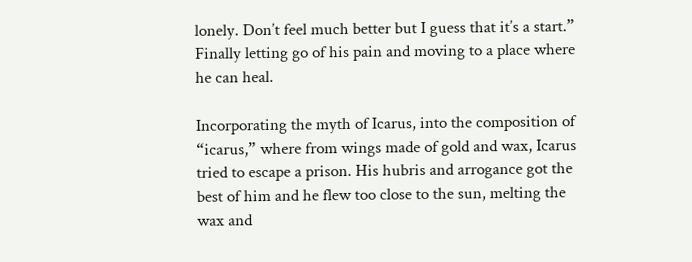lonely. Don’t feel much better but I guess that it’s a start.” Finally letting go of his pain and moving to a place where he can heal.

Incorporating the myth of Icarus, into the composition of “icarus,” where from wings made of gold and wax, Icarus tried to escape a prison. His hubris and arrogance got the best of him and he flew too close to the sun, melting the wax and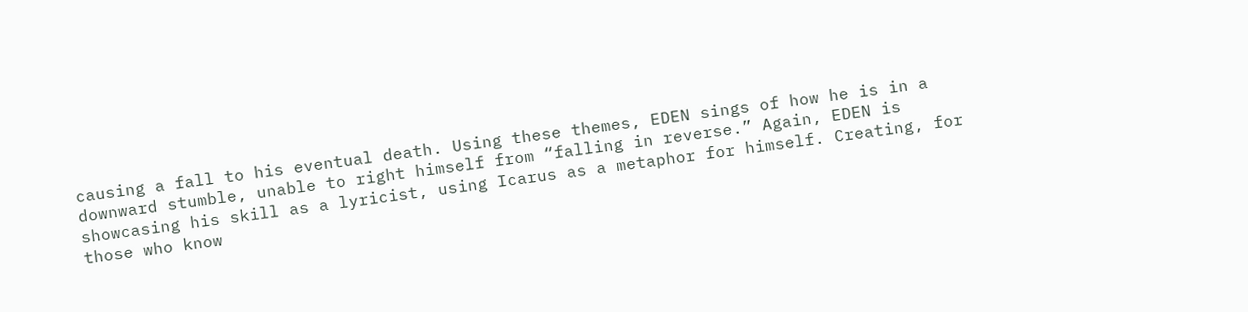causing a fall to his eventual death. Using these themes, EDEN sings of how he is in a downward stumble, unable to right himself from “falling in reverse.” Again, EDEN is showcasing his skill as a lyricist, using Icarus as a metaphor for himself. Creating, for those who know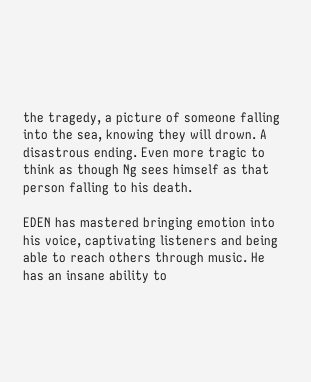the tragedy, a picture of someone falling into the sea, knowing they will drown. A disastrous ending. Even more tragic to think as though Ng sees himself as that person falling to his death.

EDEN has mastered bringing emotion into his voice, captivating listeners and being able to reach others through music. He has an insane ability to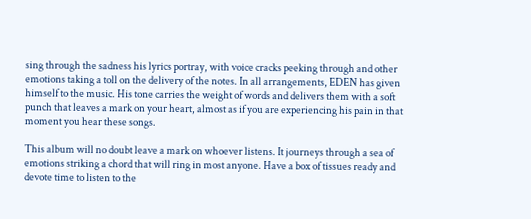sing through the sadness his lyrics portray, with voice cracks peeking through and other emotions taking a toll on the delivery of the notes. In all arrangements, EDEN has given himself to the music. His tone carries the weight of words and delivers them with a soft punch that leaves a mark on your heart, almost as if you are experiencing his pain in that moment you hear these songs.

This album will no doubt leave a mark on whoever listens. It journeys through a sea of emotions striking a chord that will ring in most anyone. Have a box of tissues ready and devote time to listen to the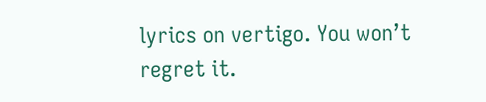lyrics on vertigo. You won’t regret it.